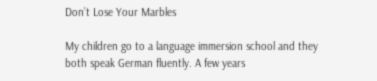Don’t Lose Your Marbles

My children go to a language immersion school and they both speak German fluently. A few years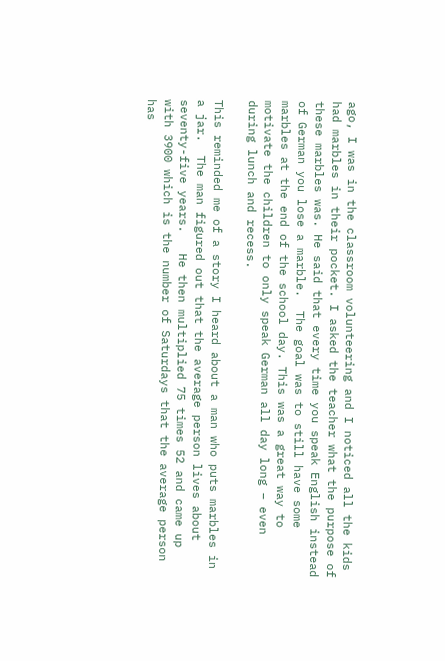ago, I was in the classroom volunteering and I noticed all the kids had marbles in their pocket. I asked the teacher what the purpose of these marbles was. He said that every time you speak English instead of German you lose a marble.  The goal was to still have some marbles at the end of the school day. This was a great way to motivate the children to only speak German all day long – even during lunch and recess.

This reminded me of a story I heard about a man who puts marbles in a jar.  The man figured out that the average person lives about seventy-five years.   He then multiplied 75 times 52 and came up with 3900 which is the number of Saturdays that the average person has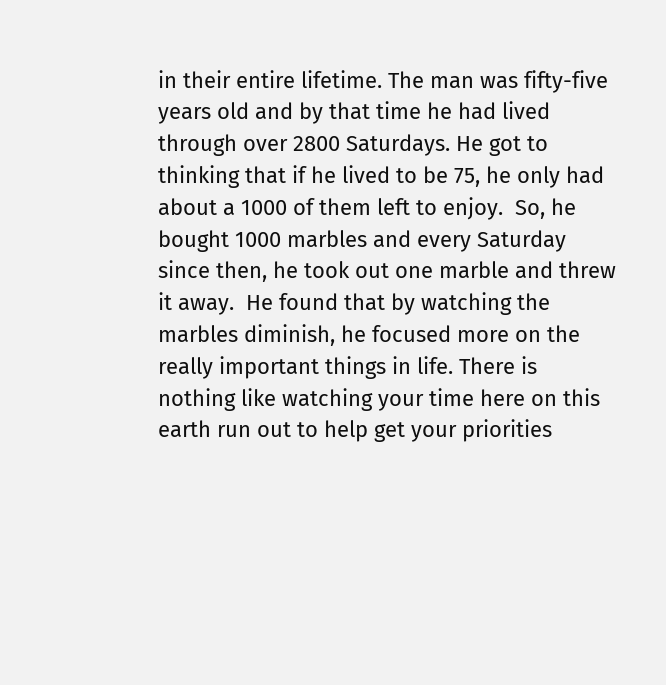in their entire lifetime. The man was fifty-five years old and by that time he had lived through over 2800 Saturdays. He got to thinking that if he lived to be 75, he only had about a 1000 of them left to enjoy.  So, he bought 1000 marbles and every Saturday since then, he took out one marble and threw it away.  He found that by watching the marbles diminish, he focused more on the really important things in life. There is nothing like watching your time here on this earth run out to help get your priorities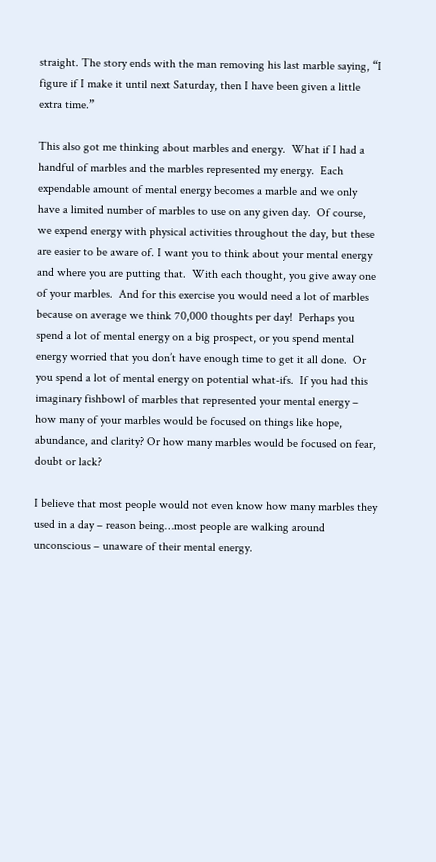straight. The story ends with the man removing his last marble saying, “I figure if I make it until next Saturday, then I have been given a little extra time.”

This also got me thinking about marbles and energy.  What if I had a handful of marbles and the marbles represented my energy.  Each expendable amount of mental energy becomes a marble and we only have a limited number of marbles to use on any given day.  Of course, we expend energy with physical activities throughout the day, but these are easier to be aware of. I want you to think about your mental energy and where you are putting that.  With each thought, you give away one of your marbles.  And for this exercise you would need a lot of marbles because on average we think 70,000 thoughts per day!  Perhaps you spend a lot of mental energy on a big prospect, or you spend mental energy worried that you don’t have enough time to get it all done.  Or you spend a lot of mental energy on potential what-ifs.  If you had this imaginary fishbowl of marbles that represented your mental energy – how many of your marbles would be focused on things like hope, abundance, and clarity? Or how many marbles would be focused on fear, doubt or lack?

I believe that most people would not even know how many marbles they used in a day – reason being…most people are walking around unconscious – unaware of their mental energy.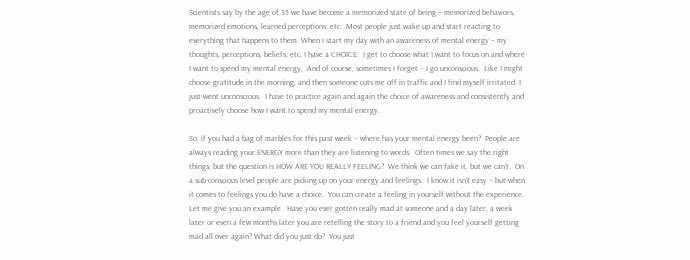Scientists say by the age of 35 we have become a memorized state of being – memorized behaviors, memorized emotions, learned perceptions, etc.  Most people just wake up and start reacting to everything that happens to them. When I start my day with an awareness of mental energy – my thoughts, perceptions, beliefs, etc. I have a CHOICE.  I get to choose what I want to focus on and where I want to spend my mental energy.  And of course, sometimes I forget – I go unconscious.  Like I might choose gratitude in the morning, and then someone cuts me off in traffic and I find myself irritated. I just went unconscious.  I have to practice again and again the choice of awareness and consistently and proactively choose how I want to spend my mental energy.

So, if you had a bag of marbles for this past week – where has your mental energy been?  People are always reading your ENERGY more than they are listening to words.  Often times we say the right things, but the question is HOW ARE YOU REALLY FEELING?  We think we can fake it, but we can’t.  On a sub-conscious level people are picking up on your energy and feelings.  I know it isn’t easy – but when it comes to feelings you do have a choice.  You can create a feeling in yourself without the experience.  Let me give you an example.  Have you ever gotten really mad at someone and a day later, a week later or even a few months later you are retelling the story to a friend and you feel yourself getting mad all over again? What did you just do?  You just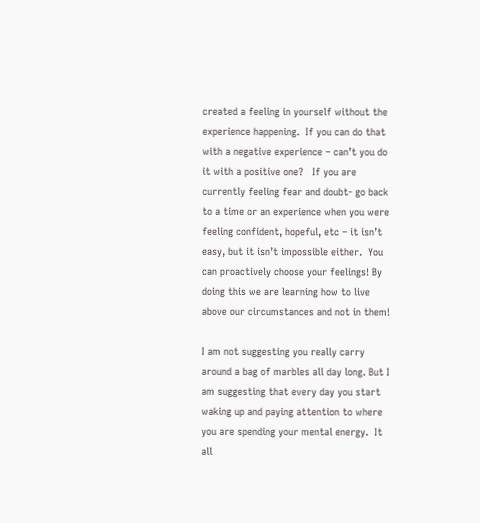created a feeling in yourself without the experience happening.  If you can do that with a negative experience – can’t you do it with a positive one?   If you are currently feeling fear and doubt- go back to a time or an experience when you were feeling confident, hopeful, etc – it isn’t easy, but it isn’t impossible either.  You can proactively choose your feelings! By doing this we are learning how to live above our circumstances and not in them!

I am not suggesting you really carry around a bag of marbles all day long. But I am suggesting that every day you start waking up and paying attention to where you are spending your mental energy.  It all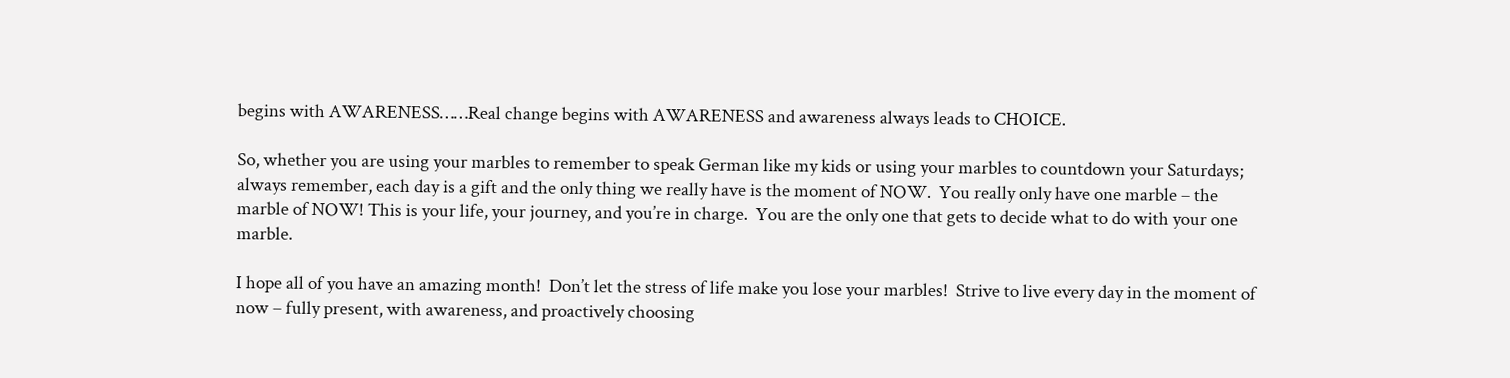begins with AWARENESS……Real change begins with AWARENESS and awareness always leads to CHOICE.

So, whether you are using your marbles to remember to speak German like my kids or using your marbles to countdown your Saturdays; always remember, each day is a gift and the only thing we really have is the moment of NOW.  You really only have one marble – the marble of NOW! This is your life, your journey, and you’re in charge.  You are the only one that gets to decide what to do with your one marble.

I hope all of you have an amazing month!  Don’t let the stress of life make you lose your marbles!  Strive to live every day in the moment of now – fully present, with awareness, and proactively choosing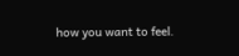how you want to feel.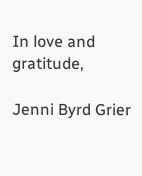In love and gratitude,

Jenni Byrd Grier